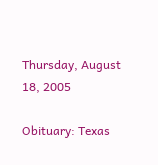Thursday, August 18, 2005

Obituary: Texas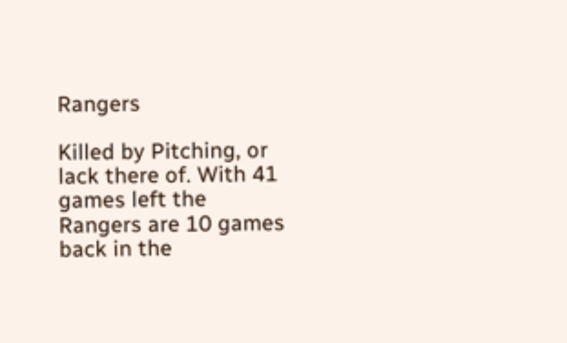Rangers

Killed by Pitching, or lack there of. With 41 games left the Rangers are 10 games back in the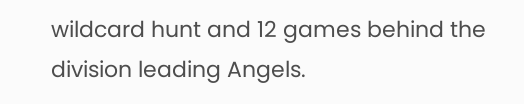wildcard hunt and 12 games behind the division leading Angels.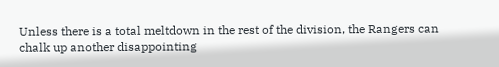Unless there is a total meltdown in the rest of the division, the Rangers can chalk up another disappointing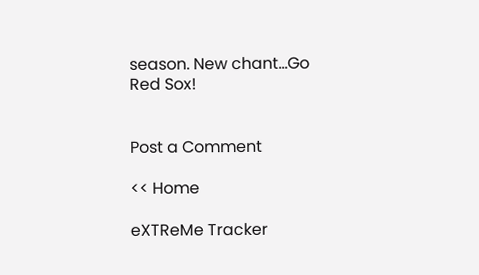season. New chant...Go Red Sox!


Post a Comment

<< Home

eXTReMe Tracker